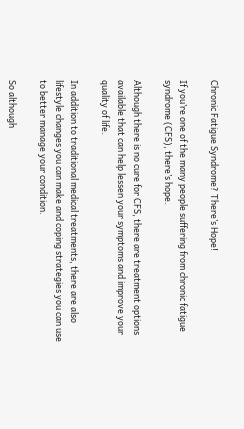Chronic Fatigue Syndrome? There’s Hope!

If you’re one of the many people suffering from chronic fatigue syndrome (CFS), there’s hope.

Although there is no cure for CFS, there are treatment options available that can help lessen your symptoms and improve your quality of life.

In addition to traditional medical treatments, there are also lifestyle changes you can make and coping strategies you can use to better manage your condition.

So although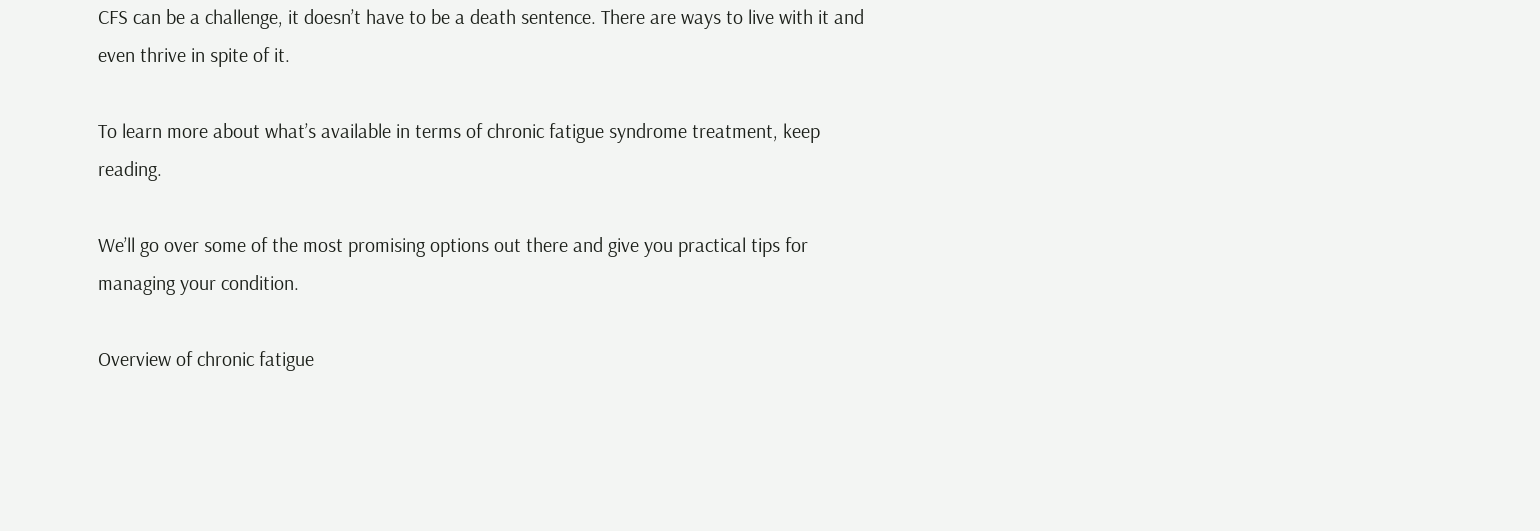CFS can be a challenge, it doesn’t have to be a death sentence. There are ways to live with it and even thrive in spite of it.

To learn more about what’s available in terms of chronic fatigue syndrome treatment, keep reading.

We’ll go over some of the most promising options out there and give you practical tips for managing your condition.

Overview of chronic fatigue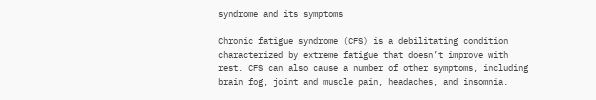syndrome and its symptoms

Chronic fatigue syndrome (CFS) is a debilitating condition characterized by extreme fatigue that doesn’t improve with rest. CFS can also cause a number of other symptoms, including brain fog, joint and muscle pain, headaches, and insomnia.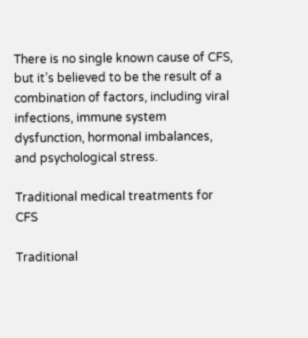There is no single known cause of CFS, but it’s believed to be the result of a combination of factors, including viral infections, immune system dysfunction, hormonal imbalances, and psychological stress.

Traditional medical treatments for CFS

Traditional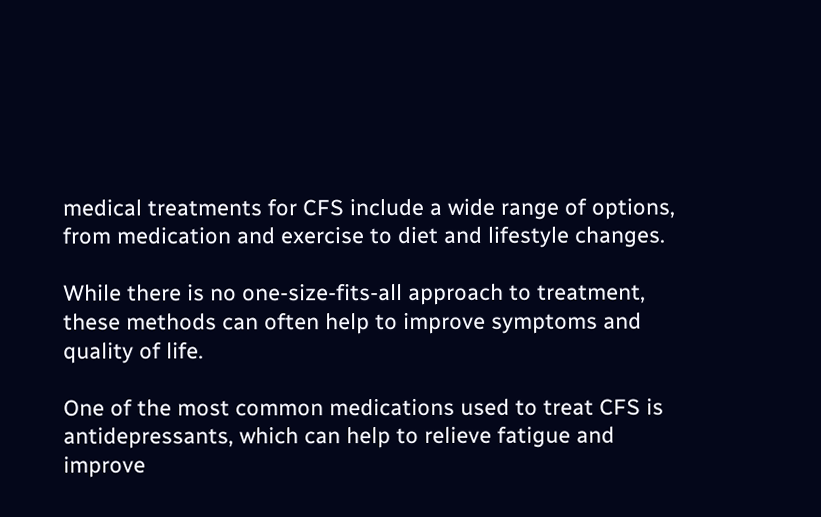medical treatments for CFS include a wide range of options, from medication and exercise to diet and lifestyle changes.

While there is no one-size-fits-all approach to treatment, these methods can often help to improve symptoms and quality of life.

One of the most common medications used to treat CFS is antidepressants, which can help to relieve fatigue and improve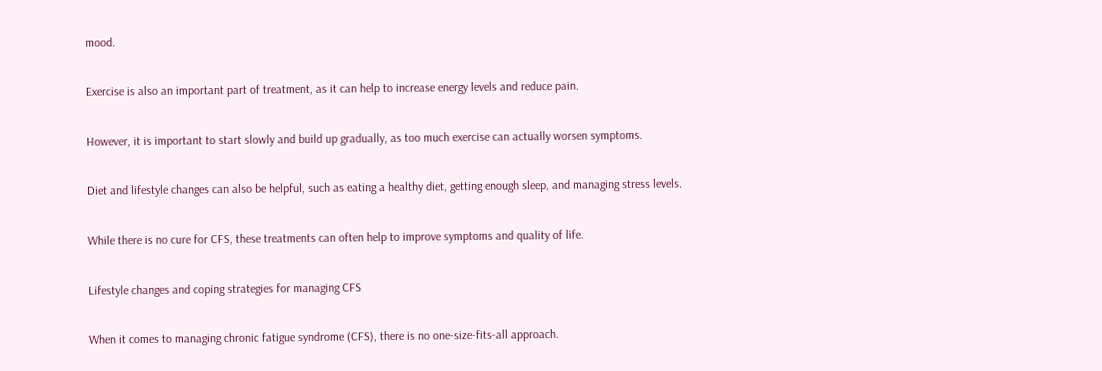mood.

Exercise is also an important part of treatment, as it can help to increase energy levels and reduce pain.

However, it is important to start slowly and build up gradually, as too much exercise can actually worsen symptoms.

Diet and lifestyle changes can also be helpful, such as eating a healthy diet, getting enough sleep, and managing stress levels.

While there is no cure for CFS, these treatments can often help to improve symptoms and quality of life.

Lifestyle changes and coping strategies for managing CFS

When it comes to managing chronic fatigue syndrome (CFS), there is no one-size-fits-all approach.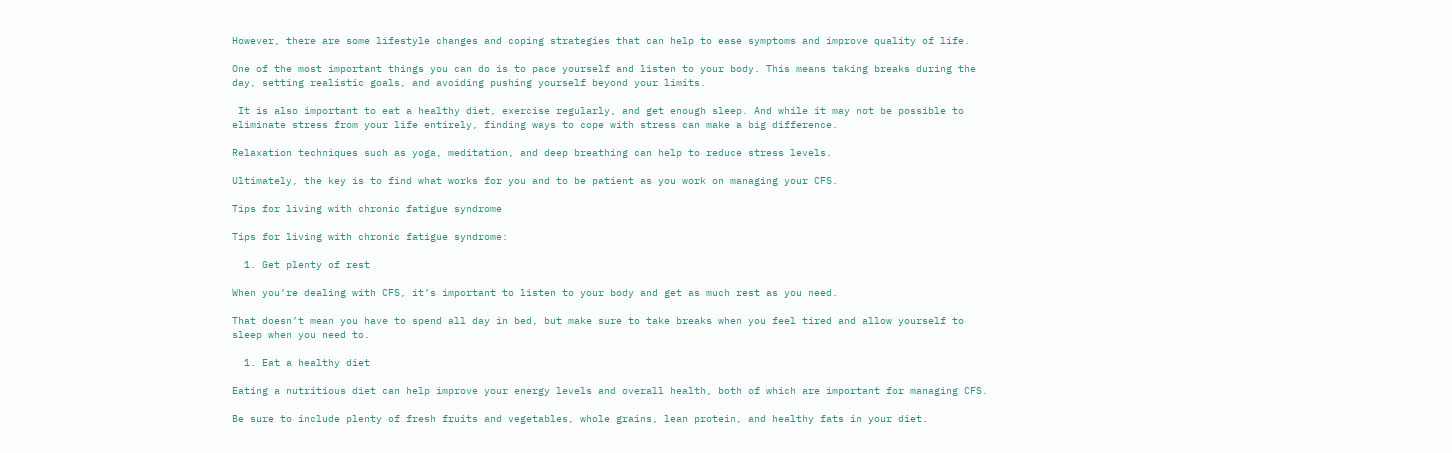However, there are some lifestyle changes and coping strategies that can help to ease symptoms and improve quality of life.

One of the most important things you can do is to pace yourself and listen to your body. This means taking breaks during the day, setting realistic goals, and avoiding pushing yourself beyond your limits.

 It is also important to eat a healthy diet, exercise regularly, and get enough sleep. And while it may not be possible to eliminate stress from your life entirely, finding ways to cope with stress can make a big difference.

Relaxation techniques such as yoga, meditation, and deep breathing can help to reduce stress levels.

Ultimately, the key is to find what works for you and to be patient as you work on managing your CFS.

Tips for living with chronic fatigue syndrome

Tips for living with chronic fatigue syndrome:

  1. Get plenty of rest

When you’re dealing with CFS, it’s important to listen to your body and get as much rest as you need.

That doesn’t mean you have to spend all day in bed, but make sure to take breaks when you feel tired and allow yourself to sleep when you need to.

  1. Eat a healthy diet

Eating a nutritious diet can help improve your energy levels and overall health, both of which are important for managing CFS.

Be sure to include plenty of fresh fruits and vegetables, whole grains, lean protein, and healthy fats in your diet.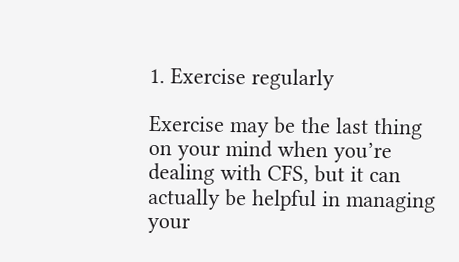1. Exercise regularly

Exercise may be the last thing on your mind when you’re dealing with CFS, but it can actually be helpful in managing your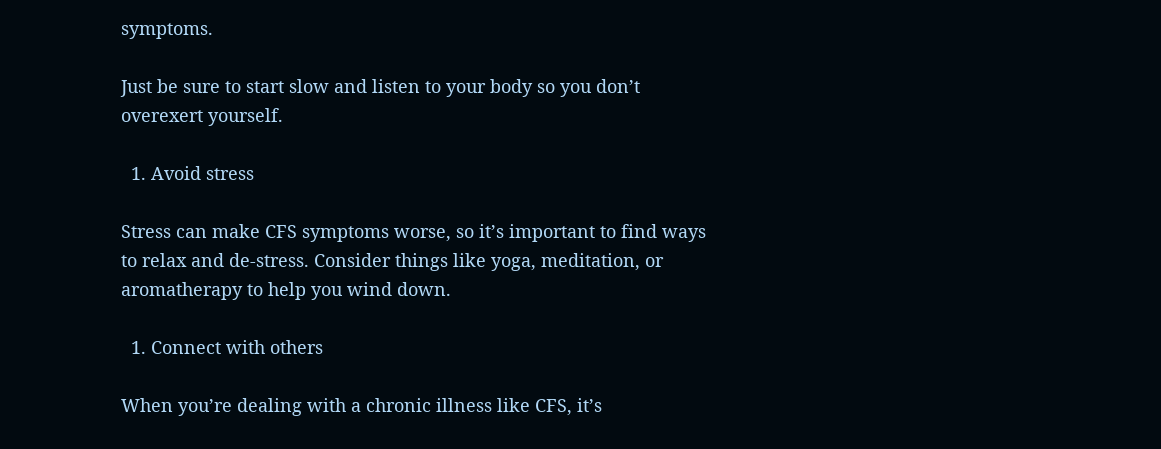symptoms.

Just be sure to start slow and listen to your body so you don’t overexert yourself.

  1. Avoid stress

Stress can make CFS symptoms worse, so it’s important to find ways to relax and de-stress. Consider things like yoga, meditation, or aromatherapy to help you wind down.

  1. Connect with others

When you’re dealing with a chronic illness like CFS, it’s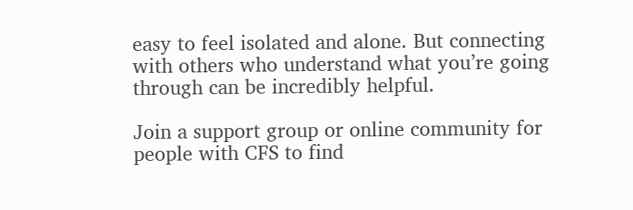easy to feel isolated and alone. But connecting with others who understand what you’re going through can be incredibly helpful.

Join a support group or online community for people with CFS to find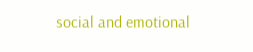social and emotional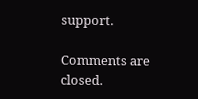support.

Comments are closed.